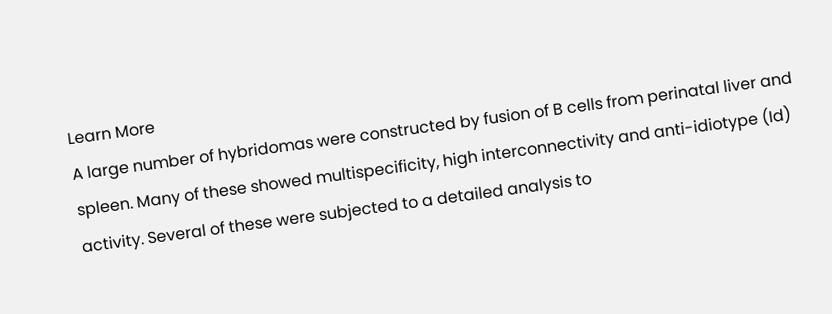Learn More
A large number of hybridomas were constructed by fusion of B cells from perinatal liver and spleen. Many of these showed multispecificity, high interconnectivity and anti-idiotype (Id) activity. Several of these were subjected to a detailed analysis to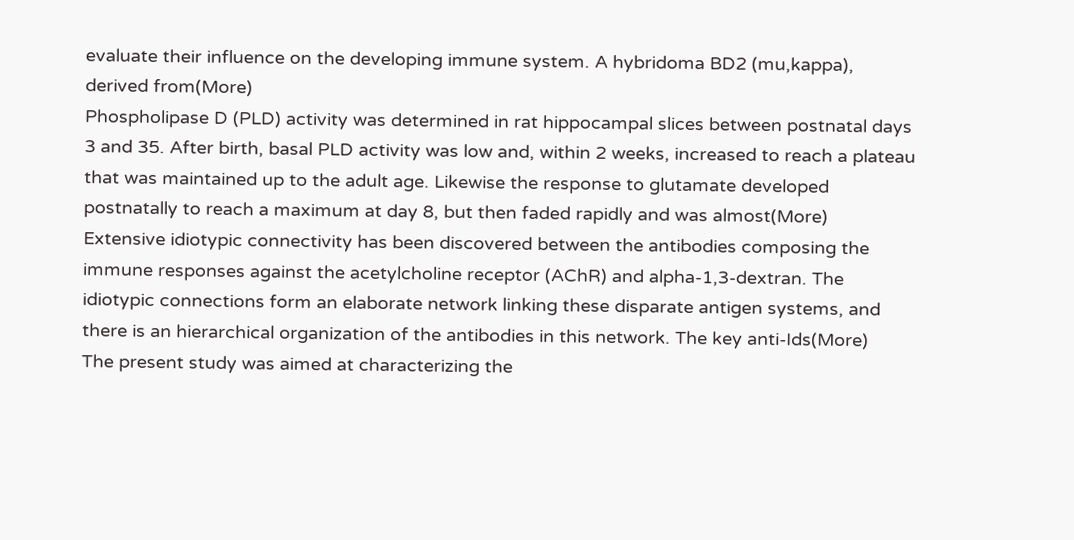evaluate their influence on the developing immune system. A hybridoma BD2 (mu,kappa), derived from(More)
Phospholipase D (PLD) activity was determined in rat hippocampal slices between postnatal days 3 and 35. After birth, basal PLD activity was low and, within 2 weeks, increased to reach a plateau that was maintained up to the adult age. Likewise the response to glutamate developed postnatally to reach a maximum at day 8, but then faded rapidly and was almost(More)
Extensive idiotypic connectivity has been discovered between the antibodies composing the immune responses against the acetylcholine receptor (AChR) and alpha-1,3-dextran. The idiotypic connections form an elaborate network linking these disparate antigen systems, and there is an hierarchical organization of the antibodies in this network. The key anti-Ids(More)
The present study was aimed at characterizing the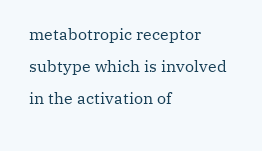metabotropic receptor subtype which is involved in the activation of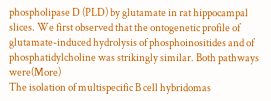phospholipase D (PLD) by glutamate in rat hippocampal slices. We first observed that the ontogenetic profile of glutamate-induced hydrolysis of phosphoinositides and of phosphatidylcholine was strikingly similar. Both pathways were(More)
The isolation of multispecific B cell hybridomas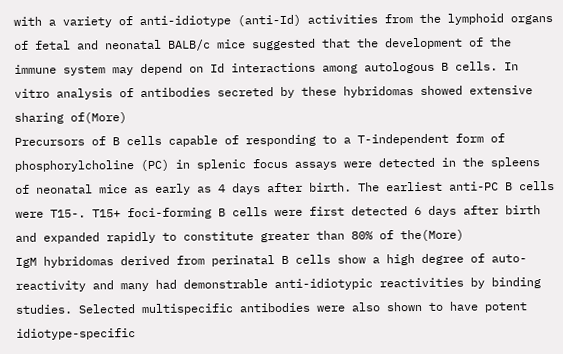with a variety of anti-idiotype (anti-Id) activities from the lymphoid organs of fetal and neonatal BALB/c mice suggested that the development of the immune system may depend on Id interactions among autologous B cells. In vitro analysis of antibodies secreted by these hybridomas showed extensive sharing of(More)
Precursors of B cells capable of responding to a T-independent form of phosphorylcholine (PC) in splenic focus assays were detected in the spleens of neonatal mice as early as 4 days after birth. The earliest anti-PC B cells were T15-. T15+ foci-forming B cells were first detected 6 days after birth and expanded rapidly to constitute greater than 80% of the(More)
IgM hybridomas derived from perinatal B cells show a high degree of auto-reactivity and many had demonstrable anti-idiotypic reactivities by binding studies. Selected multispecific antibodies were also shown to have potent idiotype-specific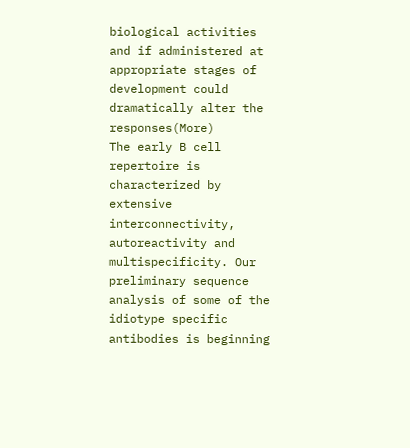biological activities and if administered at appropriate stages of development could dramatically alter the responses(More)
The early B cell repertoire is characterized by extensive interconnectivity, autoreactivity and multispecificity. Our preliminary sequence analysis of some of the idiotype specific antibodies is beginning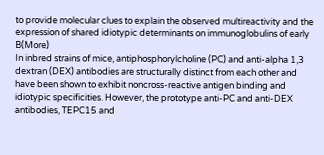to provide molecular clues to explain the observed multireactivity and the expression of shared idiotypic determinants on immunoglobulins of early B(More)
In inbred strains of mice, antiphosphorylcholine (PC) and anti-alpha 1,3 dextran (DEX) antibodies are structurally distinct from each other and have been shown to exhibit noncross-reactive antigen binding and idiotypic specificities. However, the prototype anti-PC and anti-DEX antibodies, TEPC15 and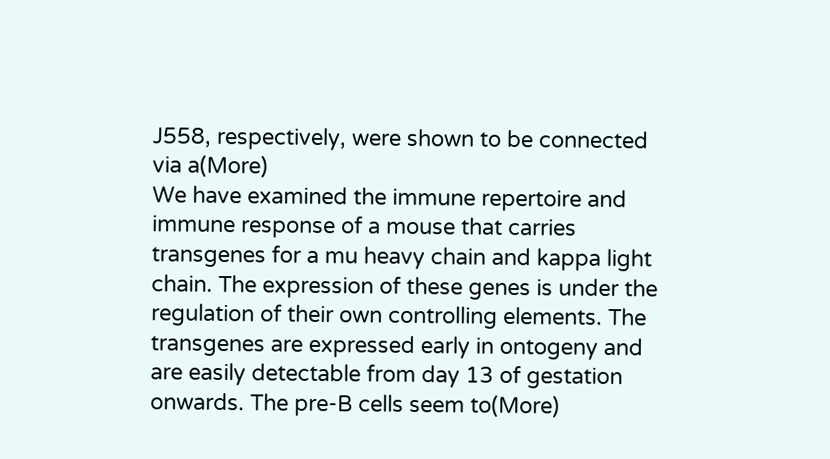J558, respectively, were shown to be connected via a(More)
We have examined the immune repertoire and immune response of a mouse that carries transgenes for a mu heavy chain and kappa light chain. The expression of these genes is under the regulation of their own controlling elements. The transgenes are expressed early in ontogeny and are easily detectable from day 13 of gestation onwards. The pre-B cells seem to(More)